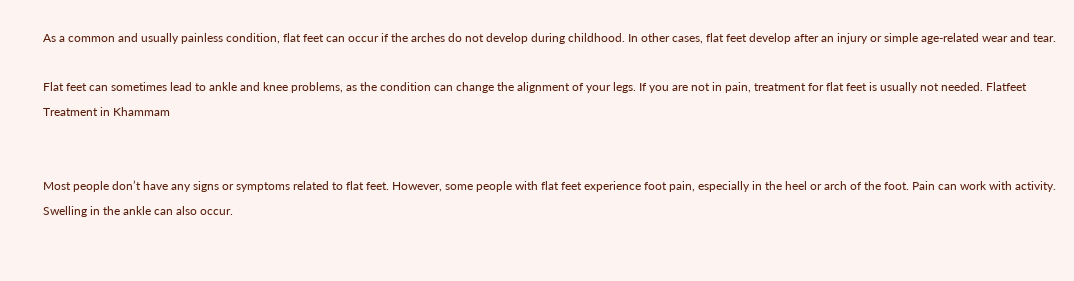As a common and usually painless condition, flat feet can occur if the arches do not develop during childhood. In other cases, flat feet develop after an injury or simple age-related wear and tear.

Flat feet can sometimes lead to ankle and knee problems, as the condition can change the alignment of your legs. If you are not in pain, treatment for flat feet is usually not needed. Flatfeet Treatment in Khammam


Most people don’t have any signs or symptoms related to flat feet. However, some people with flat feet experience foot pain, especially in the heel or arch of the foot. Pain can work with activity. Swelling in the ankle can also occur.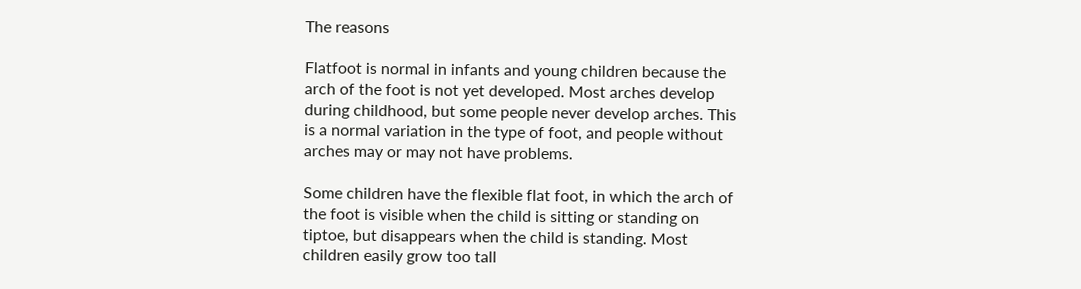The reasons

Flatfoot is normal in infants and young children because the arch of the foot is not yet developed. Most arches develop during childhood, but some people never develop arches. This is a normal variation in the type of foot, and people without arches may or may not have problems.

Some children have the flexible flat foot, in which the arch of the foot is visible when the child is sitting or standing on tiptoe, but disappears when the child is standing. Most children easily grow too tall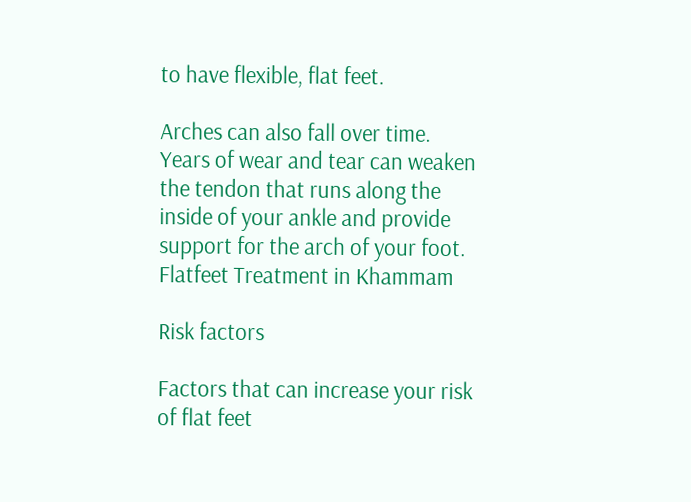to have flexible, flat feet.

Arches can also fall over time. Years of wear and tear can weaken the tendon that runs along the inside of your ankle and provide support for the arch of your foot. Flatfeet Treatment in Khammam

Risk factors

Factors that can increase your risk of flat feet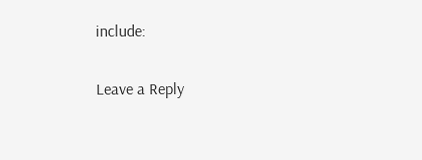include:

Leave a Reply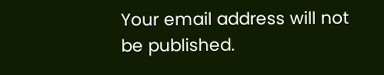Your email address will not be published.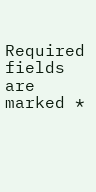Required fields are marked *